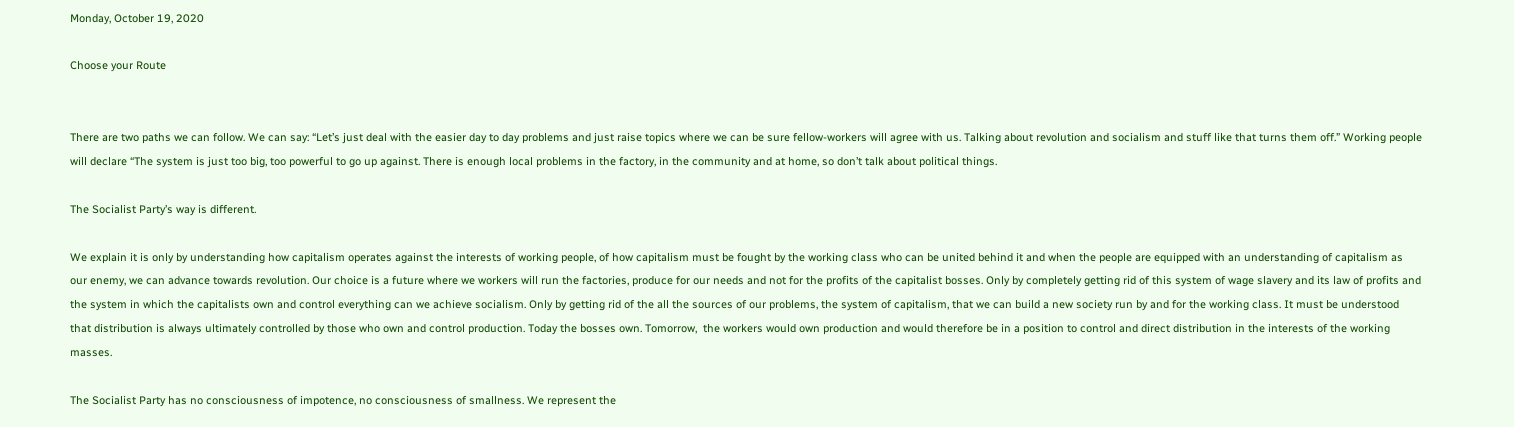Monday, October 19, 2020

Choose your Route


There are two paths we can follow. We can say: “Let’s just deal with the easier day to day problems and just raise topics where we can be sure fellow-workers will agree with us. Talking about revolution and socialism and stuff like that turns them off.” Working people will declare “The system is just too big, too powerful to go up against. There is enough local problems in the factory, in the community and at home, so don’t talk about political things.

The Socialist Party’s way is different.

We explain it is only by understanding how capitalism operates against the interests of working people, of how capitalism must be fought by the working class who can be united behind it and when the people are equipped with an understanding of capitalism as our enemy, we can advance towards revolution. Our choice is a future where we workers will run the factories, produce for our needs and not for the profits of the capitalist bosses. Only by completely getting rid of this system of wage slavery and its law of profits and the system in which the capitalists own and control everything can we achieve socialism. Only by getting rid of the all the sources of our problems, the system of capitalism, that we can build a new society run by and for the working class. It must be understood that distribution is always ultimately controlled by those who own and control production. Today the bosses own. Tomorrow,  the workers would own production and would therefore be in a position to control and direct distribution in the interests of the working masses.

The Socialist Party has no consciousness of impotence, no consciousness of smallness. We represent the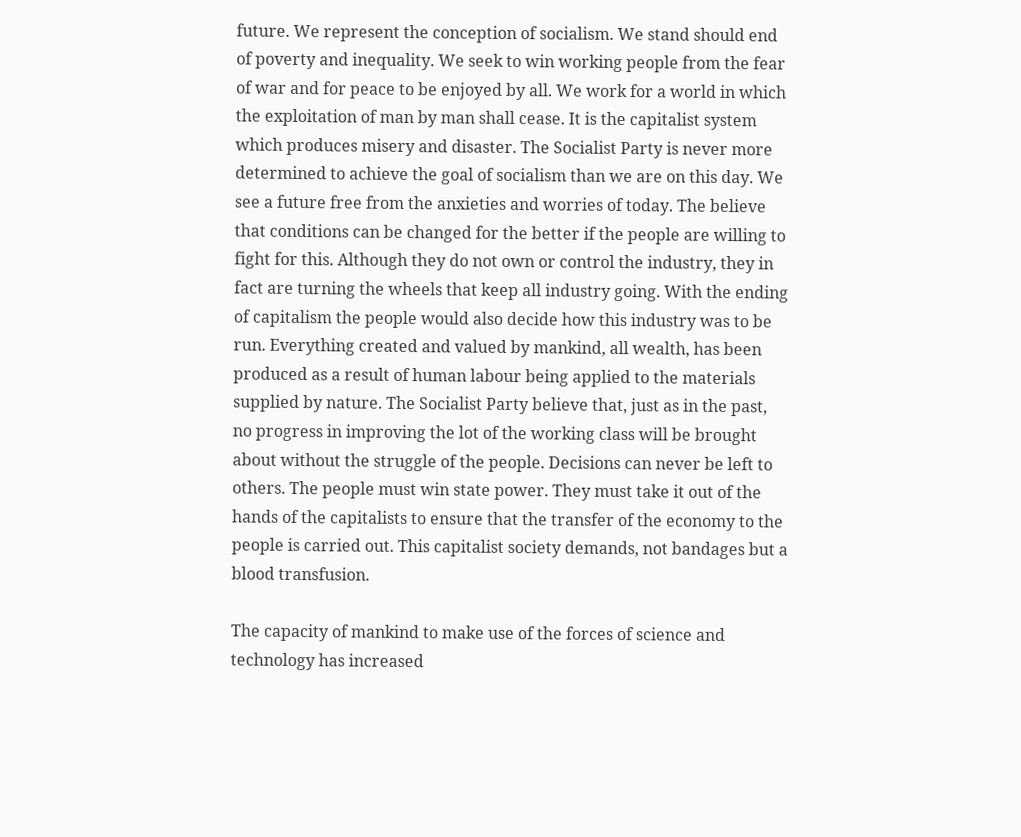future. We represent the conception of socialism. We stand should end of poverty and inequality. We seek to win working people from the fear of war and for peace to be enjoyed by all. We work for a world in which the exploitation of man by man shall cease. It is the capitalist system which produces misery and disaster. The Socialist Party is never more determined to achieve the goal of socialism than we are on this day. We see a future free from the anxieties and worries of today. The believe that conditions can be changed for the better if the people are willing to fight for this. Although they do not own or control the industry, they in fact are turning the wheels that keep all industry going. With the ending of capitalism the people would also decide how this industry was to be run. Everything created and valued by mankind, all wealth, has been produced as a result of human labour being applied to the materials supplied by nature. The Socialist Party believe that, just as in the past, no progress in improving the lot of the working class will be brought about without the struggle of the people. Decisions can never be left to others. The people must win state power. They must take it out of the hands of the capitalists to ensure that the transfer of the economy to the people is carried out. This capitalist society demands, not bandages but a blood transfusion.

The capacity of mankind to make use of the forces of science and technology has increased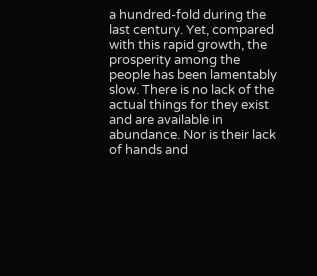a hundred-fold during the last century. Yet, compared with this rapid growth, the prosperity among the people has been lamentably slow. There is no lack of the actual things for they exist and are available in abundance. Nor is their lack of hands and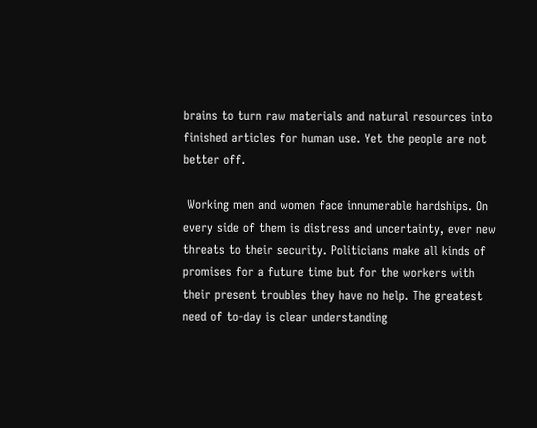brains to turn raw materials and natural resources into finished articles for human use. Yet the people are not better off.

 Working men and women face innumerable hardships. On every side of them is distress and uncertainty, ever new threats to their security. Politicians make all kinds of promises for a future time but for the workers with their present troubles they have no help. The greatest need of to-day is clear understanding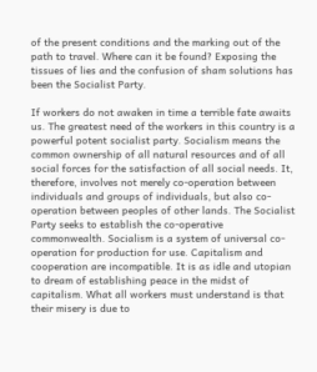of the present conditions and the marking out of the path to travel. Where can it be found? Exposing the tissues of lies and the confusion of sham solutions has been the Socialist Party.

If workers do not awaken in time a terrible fate awaits us. The greatest need of the workers in this country is a powerful potent socialist party. Socialism means the common ownership of all natural resources and of all social forces for the satisfaction of all social needs. It, therefore, involves not merely co-operation between individuals and groups of individuals, but also co-operation between peoples of other lands. The Socialist Party seeks to establish the co-operative commonwealth. Socialism is a system of universal co-operation for production for use. Capitalism and cooperation are incompatible. It is as idle and utopian to dream of establishing peace in the midst of capitalism. What all workers must understand is that their misery is due to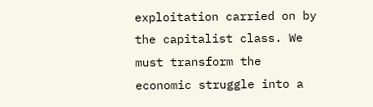exploitation carried on by the capitalist class. We must transform the economic struggle into a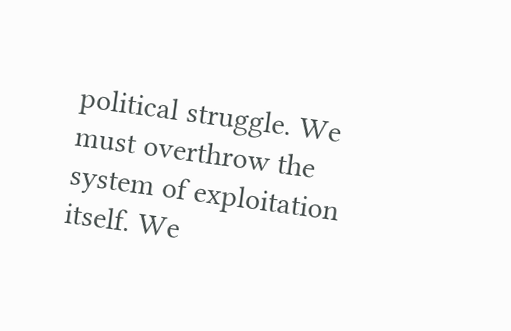political struggle. We must overthrow the system of exploitation itself. We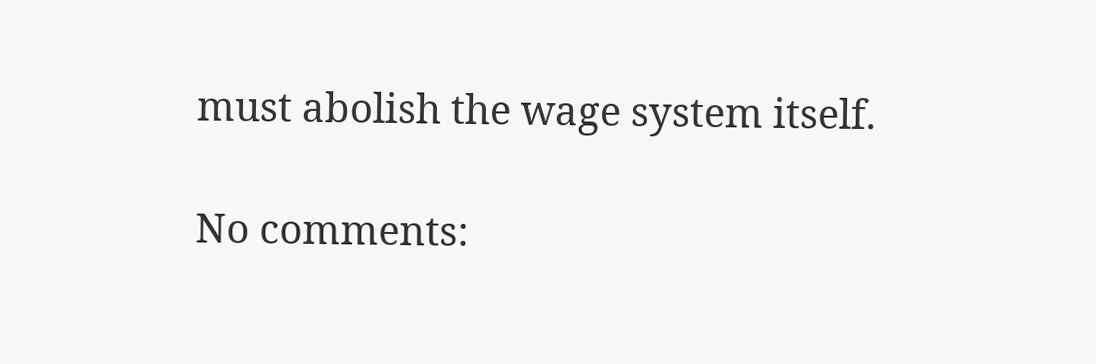must abolish the wage system itself.

No comments: